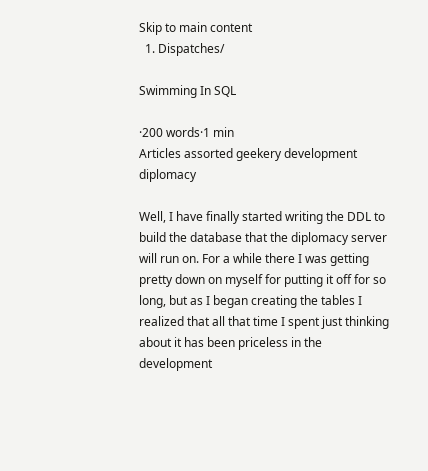Skip to main content
  1. Dispatches/

Swimming In SQL

·200 words·1 min
Articles assorted geekery development diplomacy

Well, I have finally started writing the DDL to build the database that the diplomacy server will run on. For a while there I was getting pretty down on myself for putting it off for so long, but as I began creating the tables I realized that all that time I spent just thinking about it has been priceless in the development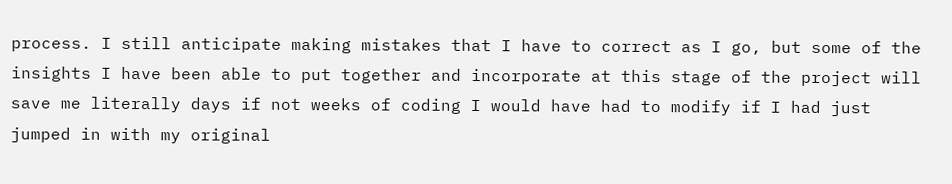process. I still anticipate making mistakes that I have to correct as I go, but some of the insights I have been able to put together and incorporate at this stage of the project will save me literally days if not weeks of coding I would have had to modify if I had just jumped in with my original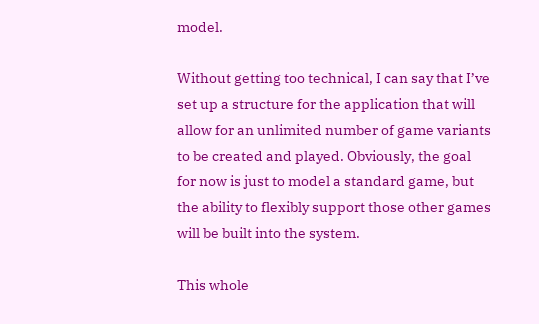model.

Without getting too technical, I can say that I’ve set up a structure for the application that will allow for an unlimited number of game variants to be created and played. Obviously, the goal for now is just to model a standard game, but the ability to flexibly support those other games will be built into the system.

This whole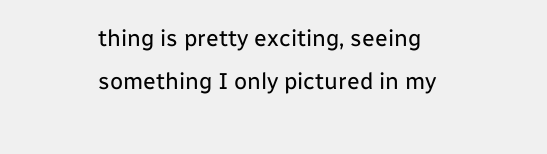thing is pretty exciting, seeing something I only pictured in my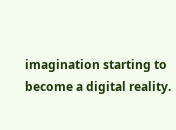imagination starting to become a digital reality.